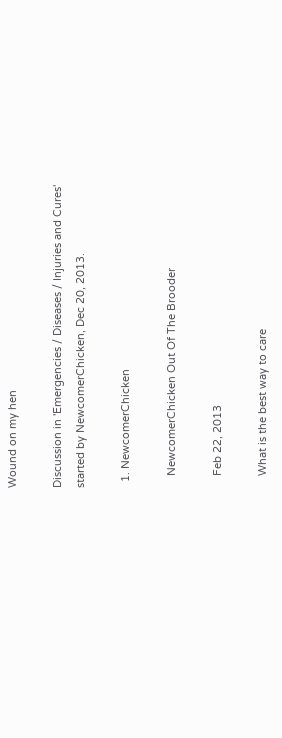Wound on my hen

Discussion in 'Emergencies / Diseases / Injuries and Cures' started by NewcomerChicken, Dec 20, 2013.

  1. NewcomerChicken

    NewcomerChicken Out Of The Brooder

    Feb 22, 2013

    What is the best way to care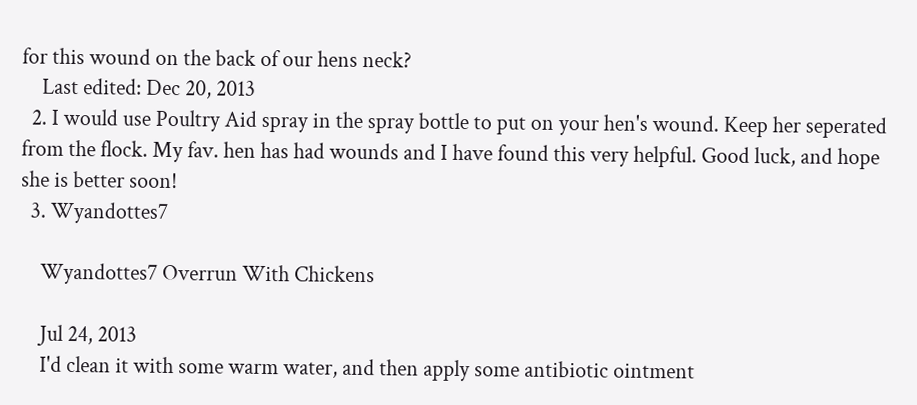for this wound on the back of our hens neck?
    Last edited: Dec 20, 2013
  2. I would use Poultry Aid spray in the spray bottle to put on your hen's wound. Keep her seperated from the flock. My fav. hen has had wounds and I have found this very helpful. Good luck, and hope she is better soon!
  3. Wyandottes7

    Wyandottes7 Overrun With Chickens

    Jul 24, 2013
    I'd clean it with some warm water, and then apply some antibiotic ointment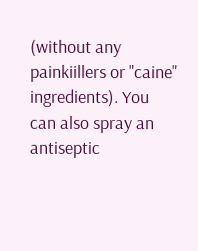(without any painkiillers or "caine" ingredients). You can also spray an antiseptic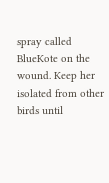spray called BlueKote on the wound. Keep her isolated from other birds until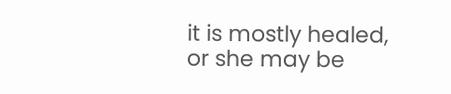it is mostly healed, or she may be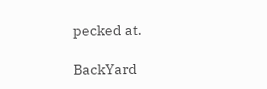pecked at.

BackYard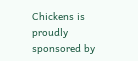Chickens is proudly sponsored by